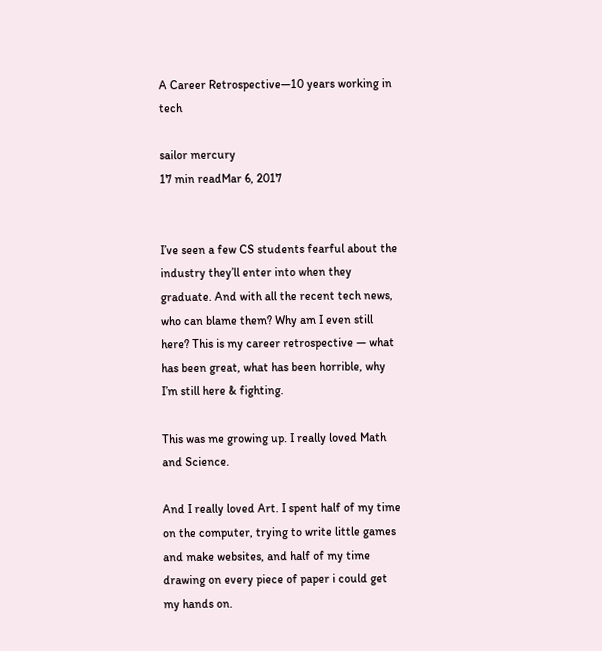A Career Retrospective—10 years working in tech

sailor mercury
17 min readMar 6, 2017


I’ve seen a few CS students fearful about the industry they’ll enter into when they graduate. And with all the recent tech news, who can blame them? Why am I even still here? This is my career retrospective — what has been great, what has been horrible, why I’m still here & fighting.

This was me growing up. I really loved Math and Science.

And I really loved Art. I spent half of my time on the computer, trying to write little games and make websites, and half of my time drawing on every piece of paper i could get my hands on.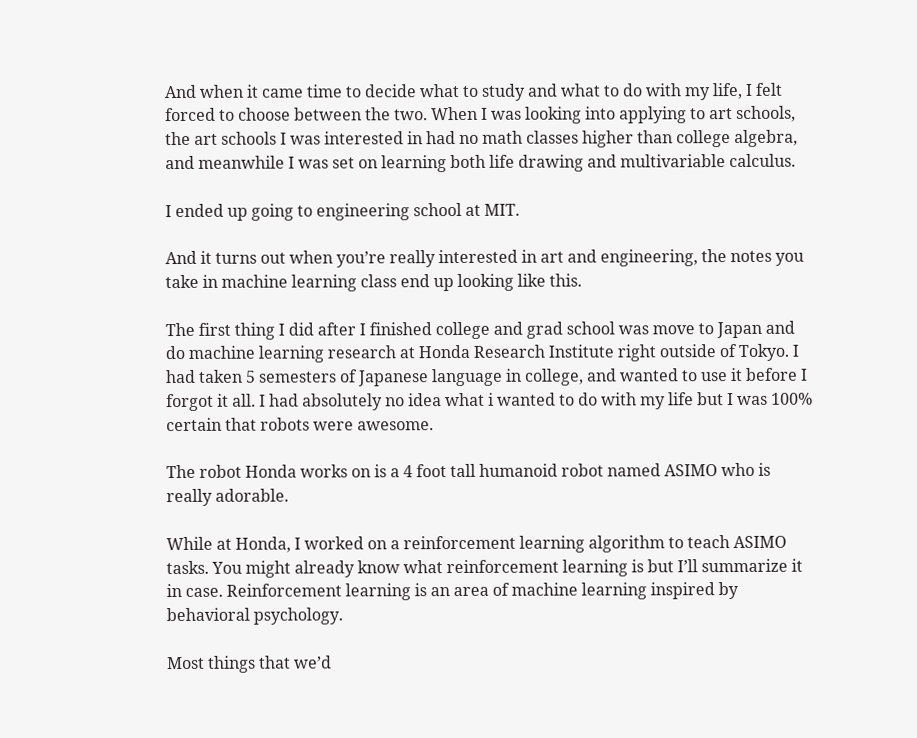And when it came time to decide what to study and what to do with my life, I felt forced to choose between the two. When I was looking into applying to art schools, the art schools I was interested in had no math classes higher than college algebra, and meanwhile I was set on learning both life drawing and multivariable calculus.

I ended up going to engineering school at MIT.

And it turns out when you’re really interested in art and engineering, the notes you take in machine learning class end up looking like this.

The first thing I did after I finished college and grad school was move to Japan and do machine learning research at Honda Research Institute right outside of Tokyo. I had taken 5 semesters of Japanese language in college, and wanted to use it before I forgot it all. I had absolutely no idea what i wanted to do with my life but I was 100% certain that robots were awesome.

The robot Honda works on is a 4 foot tall humanoid robot named ASIMO who is really adorable.

While at Honda, I worked on a reinforcement learning algorithm to teach ASIMO tasks. You might already know what reinforcement learning is but I’ll summarize it in case. Reinforcement learning is an area of machine learning inspired by behavioral psychology.

Most things that we’d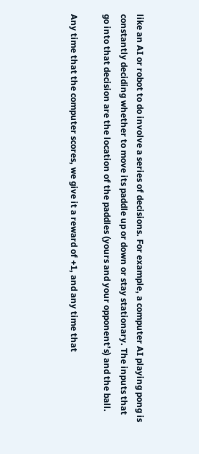like an AI or robot to do involve a series of decisions. For example, a computer AI playing pong is constantly deciding whether to move its paddle up or down or stay stationary. The inputs that go into that decision are the location of the paddles (yours and your opponent’s) and the ball.

Any time that the computer scores, we give it a reward of +1, and any time that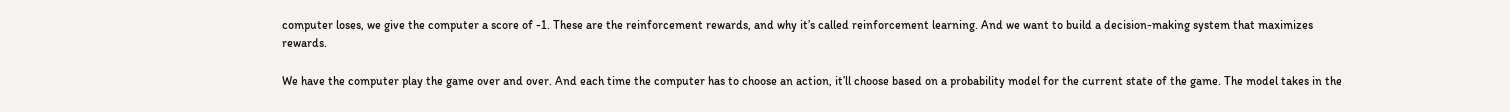computer loses, we give the computer a score of -1. These are the reinforcement rewards, and why it’s called reinforcement learning. And we want to build a decision-making system that maximizes rewards.

We have the computer play the game over and over. And each time the computer has to choose an action, it’ll choose based on a probability model for the current state of the game. The model takes in the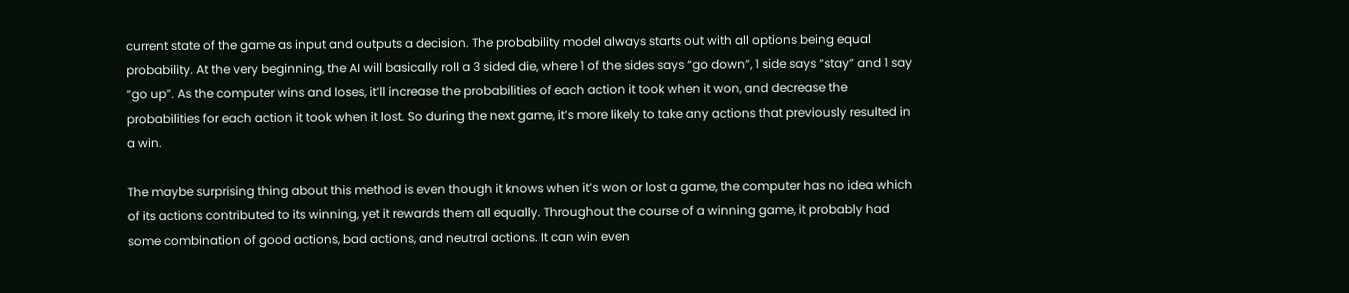current state of the game as input and outputs a decision. The probability model always starts out with all options being equal probability. At the very beginning, the AI will basically roll a 3 sided die, where 1 of the sides says “go down”, 1 side says “stay” and 1 say “go up”. As the computer wins and loses, it’ll increase the probabilities of each action it took when it won, and decrease the probabilities for each action it took when it lost. So during the next game, it’s more likely to take any actions that previously resulted in a win.

The maybe surprising thing about this method is even though it knows when it’s won or lost a game, the computer has no idea which of its actions contributed to its winning, yet it rewards them all equally. Throughout the course of a winning game, it probably had some combination of good actions, bad actions, and neutral actions. It can win even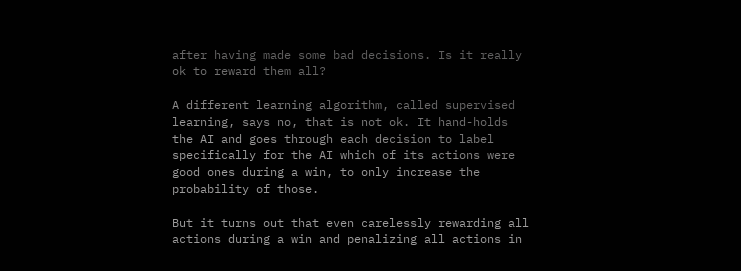after having made some bad decisions. Is it really ok to reward them all?

A different learning algorithm, called supervised learning, says no, that is not ok. It hand-holds the AI and goes through each decision to label specifically for the AI which of its actions were good ones during a win, to only increase the probability of those.

But it turns out that even carelessly rewarding all actions during a win and penalizing all actions in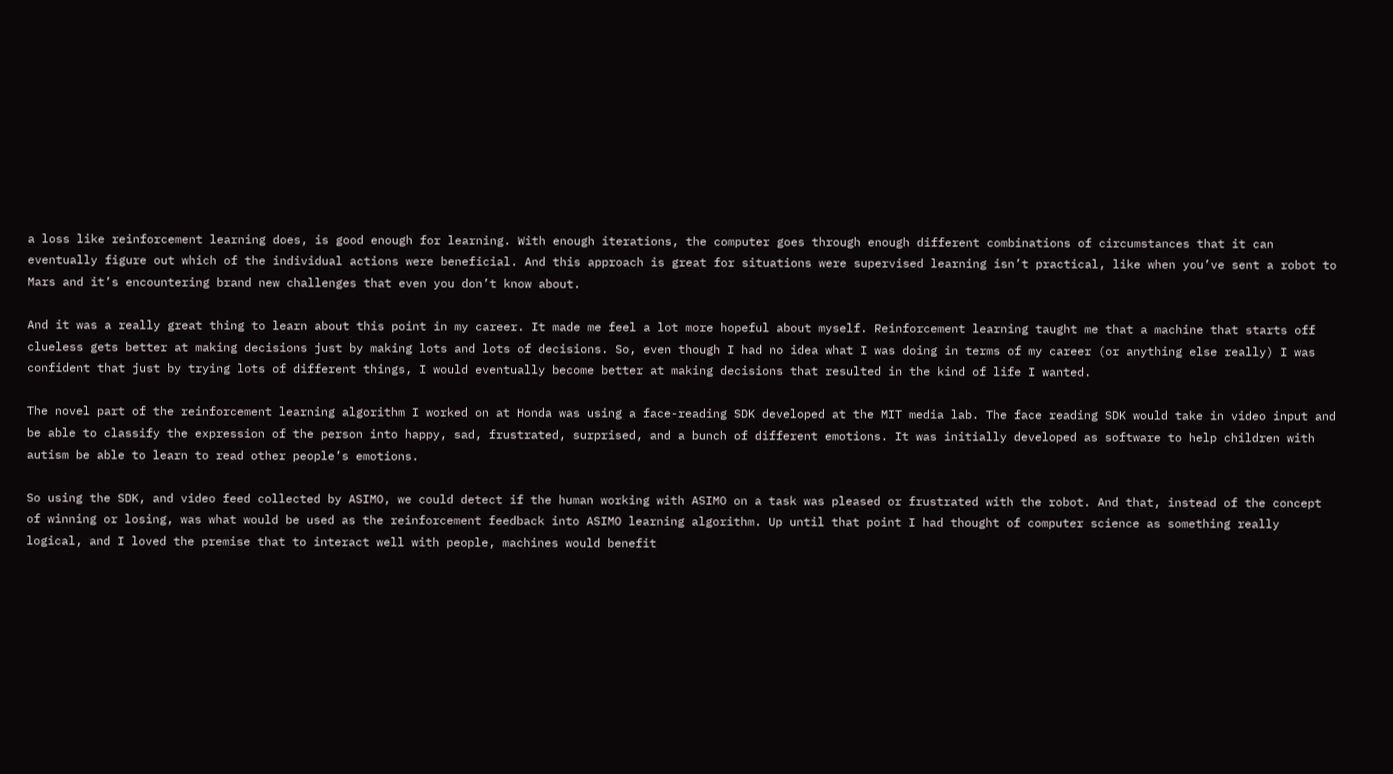a loss like reinforcement learning does, is good enough for learning. With enough iterations, the computer goes through enough different combinations of circumstances that it can eventually figure out which of the individual actions were beneficial. And this approach is great for situations were supervised learning isn’t practical, like when you’ve sent a robot to Mars and it’s encountering brand new challenges that even you don’t know about.

And it was a really great thing to learn about this point in my career. It made me feel a lot more hopeful about myself. Reinforcement learning taught me that a machine that starts off clueless gets better at making decisions just by making lots and lots of decisions. So, even though I had no idea what I was doing in terms of my career (or anything else really) I was confident that just by trying lots of different things, I would eventually become better at making decisions that resulted in the kind of life I wanted.

The novel part of the reinforcement learning algorithm I worked on at Honda was using a face-reading SDK developed at the MIT media lab. The face reading SDK would take in video input and be able to classify the expression of the person into happy, sad, frustrated, surprised, and a bunch of different emotions. It was initially developed as software to help children with autism be able to learn to read other people’s emotions.

So using the SDK, and video feed collected by ASIMO, we could detect if the human working with ASIMO on a task was pleased or frustrated with the robot. And that, instead of the concept of winning or losing, was what would be used as the reinforcement feedback into ASIMO learning algorithm. Up until that point I had thought of computer science as something really logical, and I loved the premise that to interact well with people, machines would benefit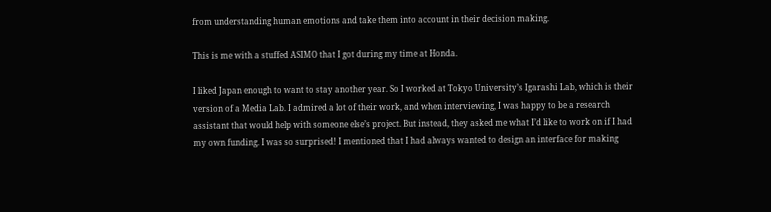from understanding human emotions and take them into account in their decision making.

This is me with a stuffed ASIMO that I got during my time at Honda.

I liked Japan enough to want to stay another year. So I worked at Tokyo University’s Igarashi Lab, which is their version of a Media Lab. I admired a lot of their work, and when interviewing, I was happy to be a research assistant that would help with someone else’s project. But instead, they asked me what I’d like to work on if I had my own funding. I was so surprised! I mentioned that I had always wanted to design an interface for making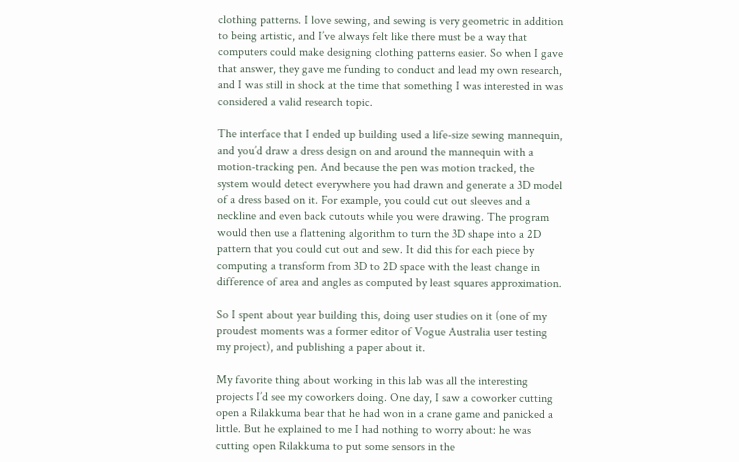clothing patterns. I love sewing, and sewing is very geometric in addition to being artistic, and I’ve always felt like there must be a way that computers could make designing clothing patterns easier. So when I gave that answer, they gave me funding to conduct and lead my own research, and I was still in shock at the time that something I was interested in was considered a valid research topic.

The interface that I ended up building used a life-size sewing mannequin, and you’d draw a dress design on and around the mannequin with a motion-tracking pen. And because the pen was motion tracked, the system would detect everywhere you had drawn and generate a 3D model of a dress based on it. For example, you could cut out sleeves and a neckline and even back cutouts while you were drawing. The program would then use a flattening algorithm to turn the 3D shape into a 2D pattern that you could cut out and sew. It did this for each piece by computing a transform from 3D to 2D space with the least change in difference of area and angles as computed by least squares approximation.

So I spent about year building this, doing user studies on it (one of my proudest moments was a former editor of Vogue Australia user testing my project), and publishing a paper about it.

My favorite thing about working in this lab was all the interesting projects I’d see my coworkers doing. One day, I saw a coworker cutting open a Rilakkuma bear that he had won in a crane game and panicked a little. But he explained to me I had nothing to worry about: he was cutting open Rilakkuma to put some sensors in the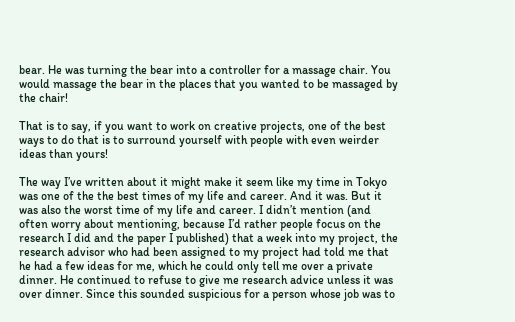bear. He was turning the bear into a controller for a massage chair. You would massage the bear in the places that you wanted to be massaged by the chair!

That is to say, if you want to work on creative projects, one of the best ways to do that is to surround yourself with people with even weirder ideas than yours!

The way I’ve written about it might make it seem like my time in Tokyo was one of the the best times of my life and career. And it was. But it was also the worst time of my life and career. I didn’t mention (and often worry about mentioning, because I’d rather people focus on the research I did and the paper I published) that a week into my project, the research advisor who had been assigned to my project had told me that he had a few ideas for me, which he could only tell me over a private dinner. He continued to refuse to give me research advice unless it was over dinner. Since this sounded suspicious for a person whose job was to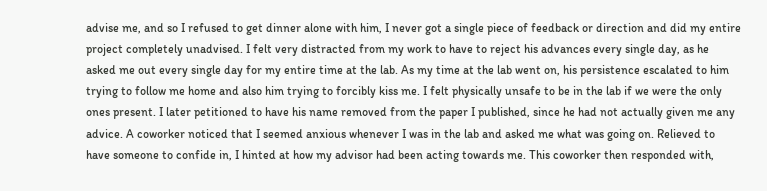advise me, and so I refused to get dinner alone with him, I never got a single piece of feedback or direction and did my entire project completely unadvised. I felt very distracted from my work to have to reject his advances every single day, as he asked me out every single day for my entire time at the lab. As my time at the lab went on, his persistence escalated to him trying to follow me home and also him trying to forcibly kiss me. I felt physically unsafe to be in the lab if we were the only ones present. I later petitioned to have his name removed from the paper I published, since he had not actually given me any advice. A coworker noticed that I seemed anxious whenever I was in the lab and asked me what was going on. Relieved to have someone to confide in, I hinted at how my advisor had been acting towards me. This coworker then responded with,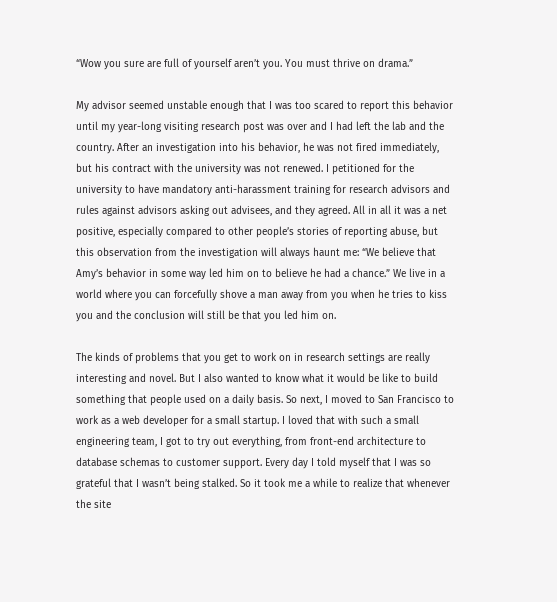“Wow you sure are full of yourself aren’t you. You must thrive on drama.”

My advisor seemed unstable enough that I was too scared to report this behavior until my year-long visiting research post was over and I had left the lab and the country. After an investigation into his behavior, he was not fired immediately, but his contract with the university was not renewed. I petitioned for the university to have mandatory anti-harassment training for research advisors and rules against advisors asking out advisees, and they agreed. All in all it was a net positive, especially compared to other people’s stories of reporting abuse, but this observation from the investigation will always haunt me: “We believe that Amy’s behavior in some way led him on to believe he had a chance.” We live in a world where you can forcefully shove a man away from you when he tries to kiss you and the conclusion will still be that you led him on.

The kinds of problems that you get to work on in research settings are really interesting and novel. But I also wanted to know what it would be like to build something that people used on a daily basis. So next, I moved to San Francisco to work as a web developer for a small startup. I loved that with such a small engineering team, I got to try out everything, from front-end architecture to database schemas to customer support. Every day I told myself that I was so grateful that I wasn’t being stalked. So it took me a while to realize that whenever the site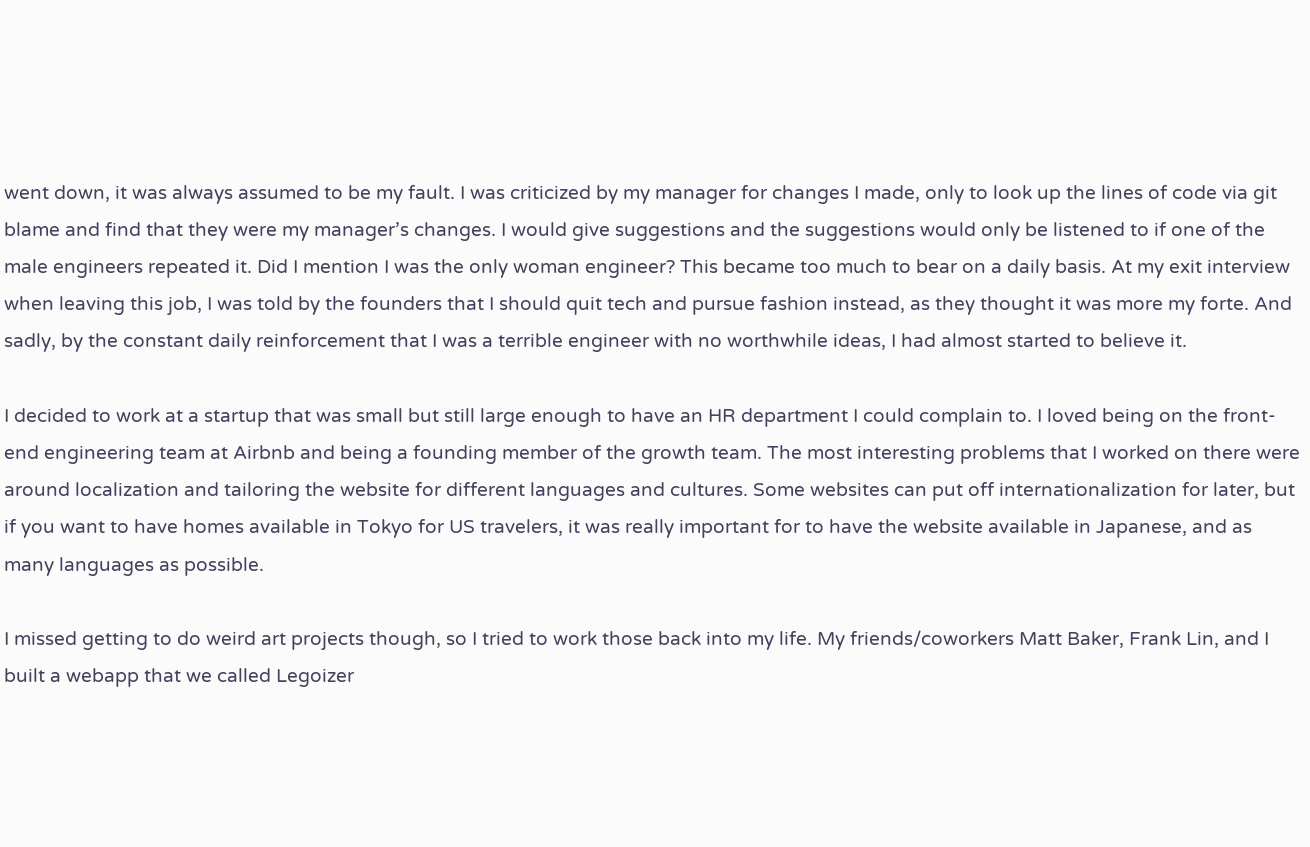went down, it was always assumed to be my fault. I was criticized by my manager for changes I made, only to look up the lines of code via git blame and find that they were my manager’s changes. I would give suggestions and the suggestions would only be listened to if one of the male engineers repeated it. Did I mention I was the only woman engineer? This became too much to bear on a daily basis. At my exit interview when leaving this job, I was told by the founders that I should quit tech and pursue fashion instead, as they thought it was more my forte. And sadly, by the constant daily reinforcement that I was a terrible engineer with no worthwhile ideas, I had almost started to believe it.

I decided to work at a startup that was small but still large enough to have an HR department I could complain to. I loved being on the front-end engineering team at Airbnb and being a founding member of the growth team. The most interesting problems that I worked on there were around localization and tailoring the website for different languages and cultures. Some websites can put off internationalization for later, but if you want to have homes available in Tokyo for US travelers, it was really important for to have the website available in Japanese, and as many languages as possible.

I missed getting to do weird art projects though, so I tried to work those back into my life. My friends/coworkers Matt Baker, Frank Lin, and I built a webapp that we called Legoizer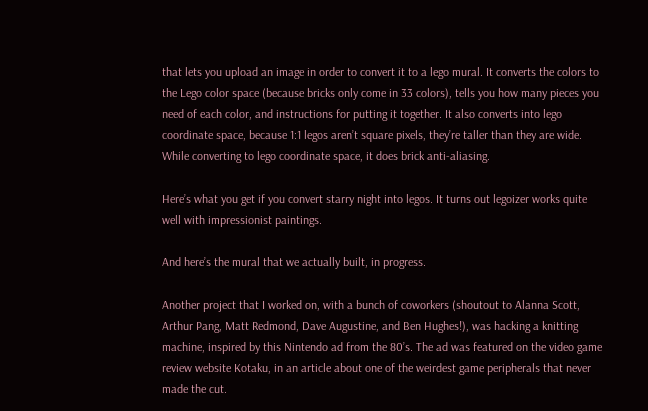that lets you upload an image in order to convert it to a lego mural. It converts the colors to the Lego color space (because bricks only come in 33 colors), tells you how many pieces you need of each color, and instructions for putting it together. It also converts into lego coordinate space, because 1:1 legos aren’t square pixels, they’re taller than they are wide. While converting to lego coordinate space, it does brick anti-aliasing.

Here’s what you get if you convert starry night into legos. It turns out legoizer works quite well with impressionist paintings.

And here’s the mural that we actually built, in progress.

Another project that I worked on, with a bunch of coworkers (shoutout to Alanna Scott, Arthur Pang, Matt Redmond, Dave Augustine, and Ben Hughes!), was hacking a knitting machine, inspired by this Nintendo ad from the 80’s. The ad was featured on the video game review website Kotaku, in an article about one of the weirdest game peripherals that never made the cut.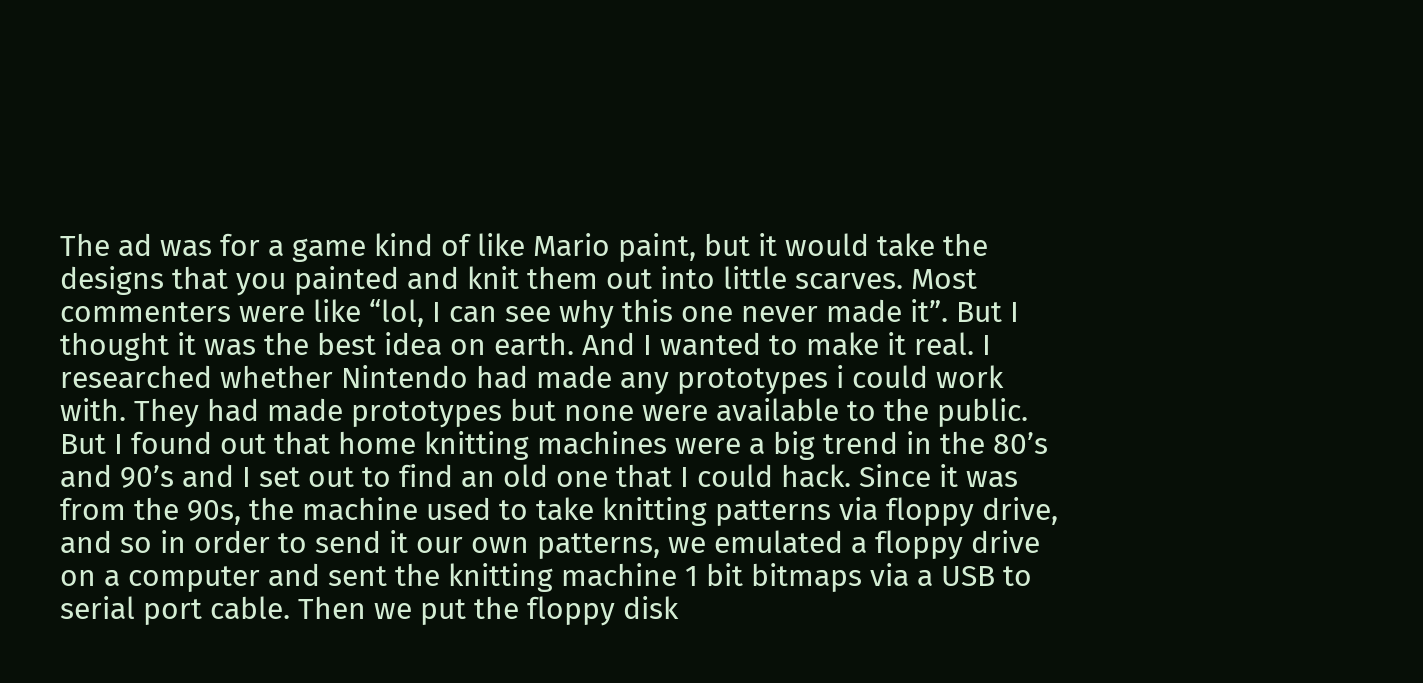The ad was for a game kind of like Mario paint, but it would take the designs that you painted and knit them out into little scarves. Most commenters were like “lol, I can see why this one never made it”. But I thought it was the best idea on earth. And I wanted to make it real. I researched whether Nintendo had made any prototypes i could work with. They had made prototypes but none were available to the public. But I found out that home knitting machines were a big trend in the 80’s and 90’s and I set out to find an old one that I could hack. Since it was from the 90s, the machine used to take knitting patterns via floppy drive, and so in order to send it our own patterns, we emulated a floppy drive on a computer and sent the knitting machine 1 bit bitmaps via a USB to serial port cable. Then we put the floppy disk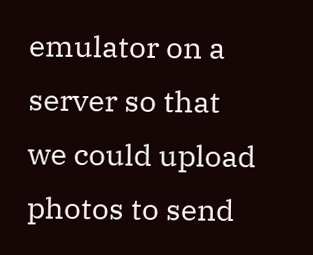emulator on a server so that we could upload photos to send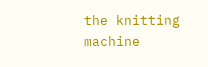the knitting machine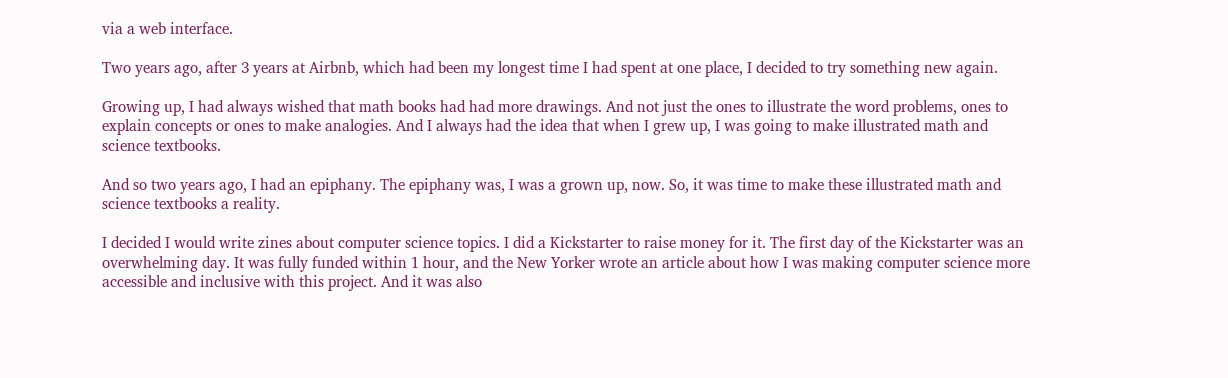via a web interface.

Two years ago, after 3 years at Airbnb, which had been my longest time I had spent at one place, I decided to try something new again.

Growing up, I had always wished that math books had had more drawings. And not just the ones to illustrate the word problems, ones to explain concepts or ones to make analogies. And I always had the idea that when I grew up, I was going to make illustrated math and science textbooks.

And so two years ago, I had an epiphany. The epiphany was, I was a grown up, now. So, it was time to make these illustrated math and science textbooks a reality.

I decided I would write zines about computer science topics. I did a Kickstarter to raise money for it. The first day of the Kickstarter was an overwhelming day. It was fully funded within 1 hour, and the New Yorker wrote an article about how I was making computer science more accessible and inclusive with this project. And it was also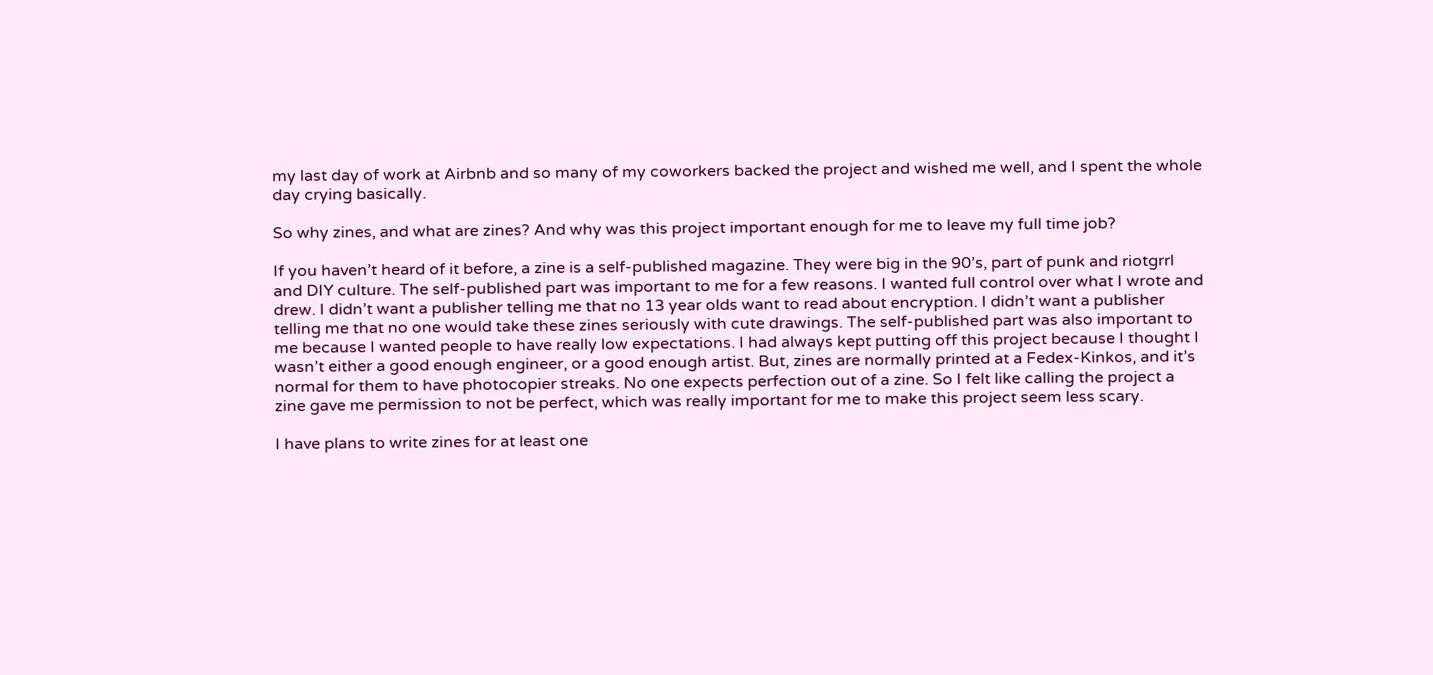my last day of work at Airbnb and so many of my coworkers backed the project and wished me well, and I spent the whole day crying basically.

So why zines, and what are zines? And why was this project important enough for me to leave my full time job?

If you haven’t heard of it before, a zine is a self-published magazine. They were big in the 90’s, part of punk and riotgrrl and DIY culture. The self-published part was important to me for a few reasons. I wanted full control over what I wrote and drew. I didn’t want a publisher telling me that no 13 year olds want to read about encryption. I didn’t want a publisher telling me that no one would take these zines seriously with cute drawings. The self-published part was also important to me because I wanted people to have really low expectations. I had always kept putting off this project because I thought I wasn’t either a good enough engineer, or a good enough artist. But, zines are normally printed at a Fedex-Kinkos, and it’s normal for them to have photocopier streaks. No one expects perfection out of a zine. So I felt like calling the project a zine gave me permission to not be perfect, which was really important for me to make this project seem less scary.

I have plans to write zines for at least one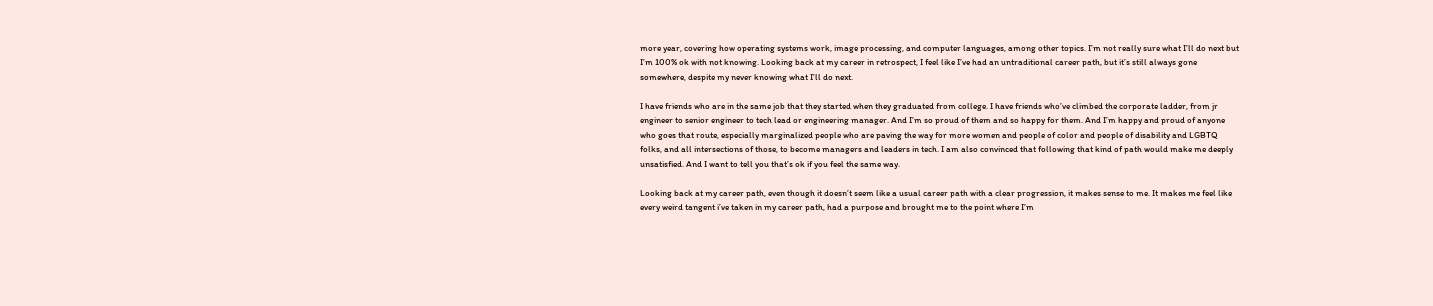more year, covering how operating systems work, image processing, and computer languages, among other topics. I’m not really sure what I’ll do next but I’m 100% ok with not knowing. Looking back at my career in retrospect, I feel like I’ve had an untraditional career path, but it’s still always gone somewhere, despite my never knowing what I’ll do next.

I have friends who are in the same job that they started when they graduated from college. I have friends who’ve climbed the corporate ladder, from jr engineer to senior engineer to tech lead or engineering manager. And I’m so proud of them and so happy for them. And I’m happy and proud of anyone who goes that route, especially marginalized people who are paving the way for more women and people of color and people of disability and LGBTQ folks, and all intersections of those, to become managers and leaders in tech. I am also convinced that following that kind of path would make me deeply unsatisfied. And I want to tell you that’s ok if you feel the same way.

Looking back at my career path, even though it doesn’t seem like a usual career path with a clear progression, it makes sense to me. It makes me feel like every weird tangent i’ve taken in my career path, had a purpose and brought me to the point where I’m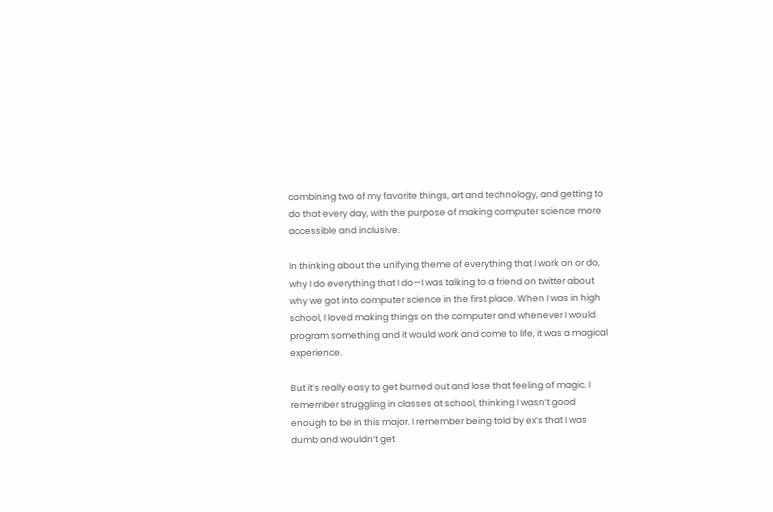combining two of my favorite things, art and technology, and getting to do that every day, with the purpose of making computer science more accessible and inclusive.

In thinking about the unifying theme of everything that I work on or do, why I do everything that I do—I was talking to a friend on twitter about why we got into computer science in the first place. When I was in high school, I loved making things on the computer and whenever I would program something and it would work and come to life, it was a magical experience.

But it’s really easy to get burned out and lose that feeling of magic. I remember struggling in classes at school, thinking I wasn’t good enough to be in this major. I remember being told by ex’s that I was dumb and wouldn’t get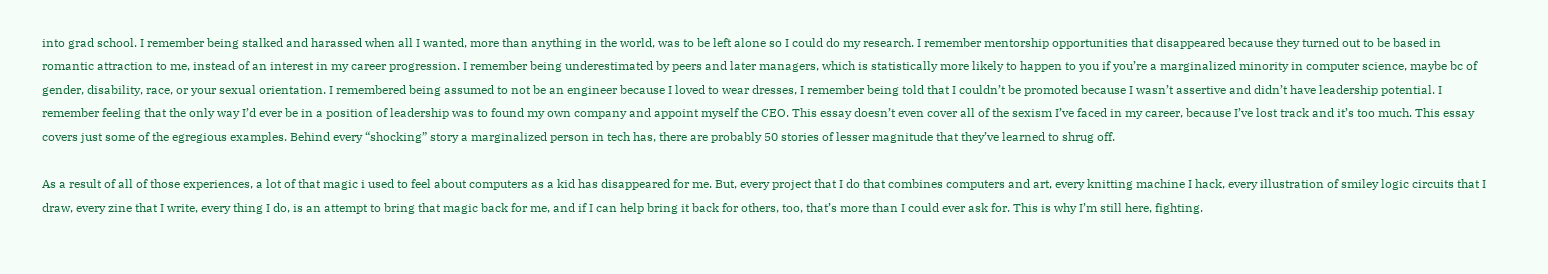into grad school. I remember being stalked and harassed when all I wanted, more than anything in the world, was to be left alone so I could do my research. I remember mentorship opportunities that disappeared because they turned out to be based in romantic attraction to me, instead of an interest in my career progression. I remember being underestimated by peers and later managers, which is statistically more likely to happen to you if you’re a marginalized minority in computer science, maybe bc of gender, disability, race, or your sexual orientation. I remembered being assumed to not be an engineer because I loved to wear dresses, I remember being told that I couldn’t be promoted because I wasn’t assertive and didn’t have leadership potential. I remember feeling that the only way I’d ever be in a position of leadership was to found my own company and appoint myself the CEO. This essay doesn’t even cover all of the sexism I’ve faced in my career, because I’ve lost track and it’s too much. This essay covers just some of the egregious examples. Behind every “shocking” story a marginalized person in tech has, there are probably 50 stories of lesser magnitude that they’ve learned to shrug off.

As a result of all of those experiences, a lot of that magic i used to feel about computers as a kid has disappeared for me. But, every project that I do that combines computers and art, every knitting machine I hack, every illustration of smiley logic circuits that I draw, every zine that I write, every thing I do, is an attempt to bring that magic back for me, and if I can help bring it back for others, too, that’s more than I could ever ask for. This is why I’m still here, fighting.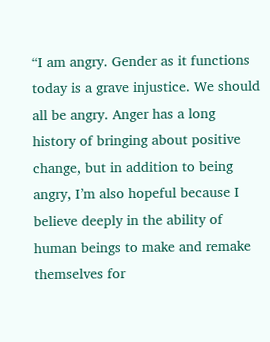“I am angry. Gender as it functions today is a grave injustice. We should all be angry. Anger has a long history of bringing about positive change, but in addition to being angry, I’m also hopeful because I believe deeply in the ability of human beings to make and remake themselves for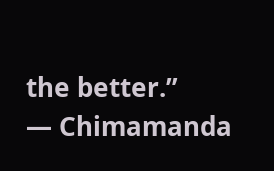the better.”
― Chimamanda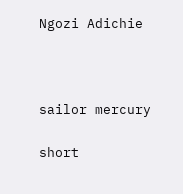Ngozi Adichie



sailor mercury

short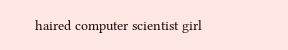haired computer scientist girl